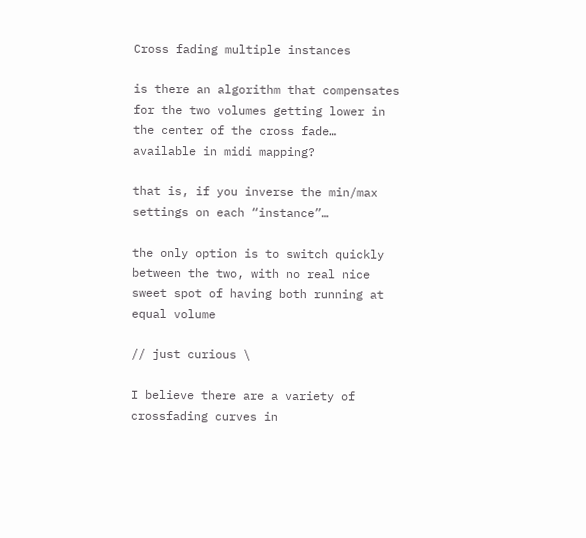Cross fading multiple instances

is there an algorithm that compensates for the two volumes getting lower in the center of the cross fade… available in midi mapping?

that is, if you inverse the min/max settings on each “instance”…

the only option is to switch quickly between the two, with no real nice sweet spot of having both running at equal volume

// just curious \

I believe there are a variety of crossfading curves in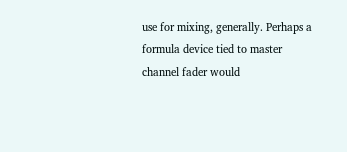use for mixing, generally. Perhaps a formula device tied to master channel fader would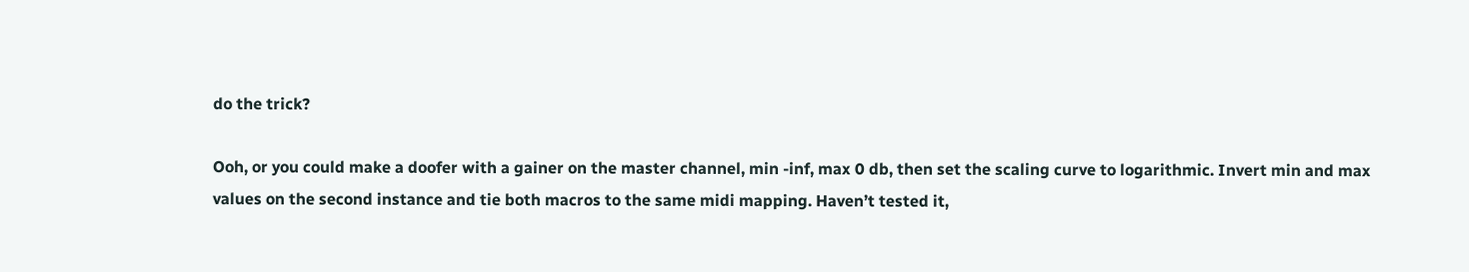do the trick?

Ooh, or you could make a doofer with a gainer on the master channel, min -inf, max 0 db, then set the scaling curve to logarithmic. Invert min and max values on the second instance and tie both macros to the same midi mapping. Haven’t tested it,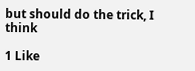but should do the trick, I think

1 Like